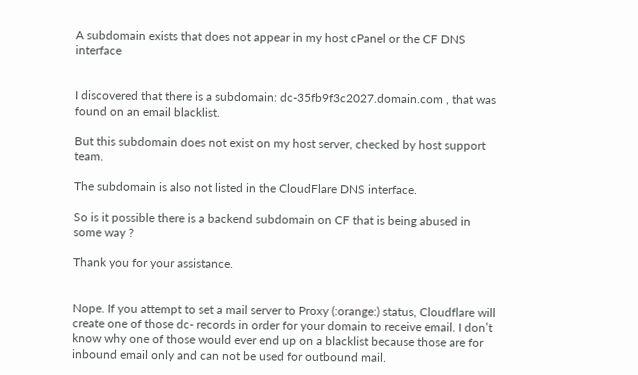A subdomain exists that does not appear in my host cPanel or the CF DNS interface


I discovered that there is a subdomain: dc-35fb9f3c2027.domain.com , that was found on an email blacklist.

But this subdomain does not exist on my host server, checked by host support team.

The subdomain is also not listed in the CloudFlare DNS interface.

So is it possible there is a backend subdomain on CF that is being abused in some way ?

Thank you for your assistance.


Nope. If you attempt to set a mail server to Proxy (:orange:) status, Cloudflare will create one of those dc- records in order for your domain to receive email. I don’t know why one of those would ever end up on a blacklist because those are for inbound email only and can not be used for outbound mail.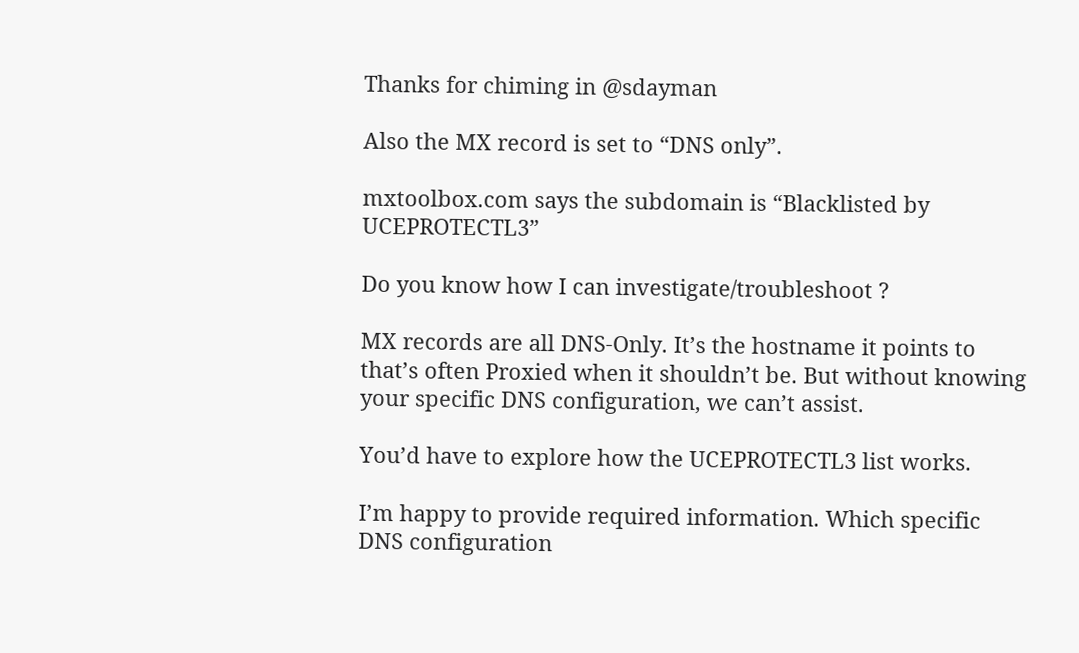Thanks for chiming in @sdayman

Also the MX record is set to “DNS only”.

mxtoolbox.com says the subdomain is “Blacklisted by UCEPROTECTL3”

Do you know how I can investigate/troubleshoot ?

MX records are all DNS-Only. It’s the hostname it points to that’s often Proxied when it shouldn’t be. But without knowing your specific DNS configuration, we can’t assist.

You’d have to explore how the UCEPROTECTL3 list works.

I’m happy to provide required information. Which specific DNS configuration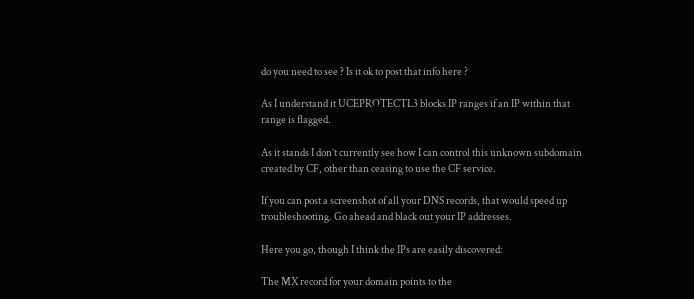do you need to see ? Is it ok to post that info here ?

As I understand it UCEPROTECTL3 blocks IP ranges if an IP within that range is flagged.

As it stands I don’t currently see how I can control this unknown subdomain created by CF, other than ceasing to use the CF service.

If you can post a screenshot of all your DNS records, that would speed up troubleshooting. Go ahead and black out your IP addresses.

Here you go, though I think the IPs are easily discovered:

The MX record for your domain points to the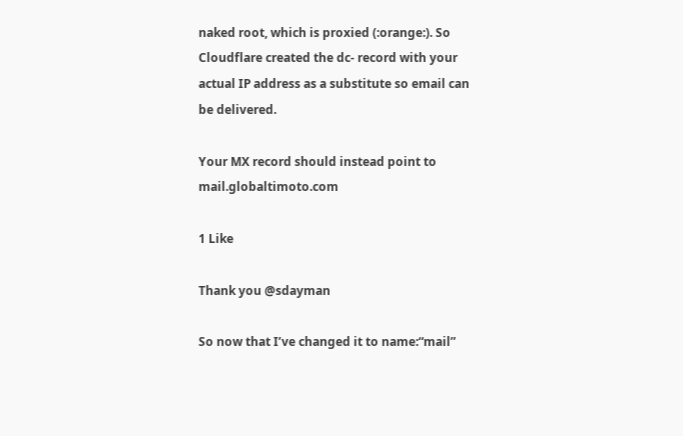naked root, which is proxied (:orange:). So Cloudflare created the dc- record with your actual IP address as a substitute so email can be delivered.

Your MX record should instead point to mail.globaltimoto.com

1 Like

Thank you @sdayman

So now that I’ve changed it to name:“mail”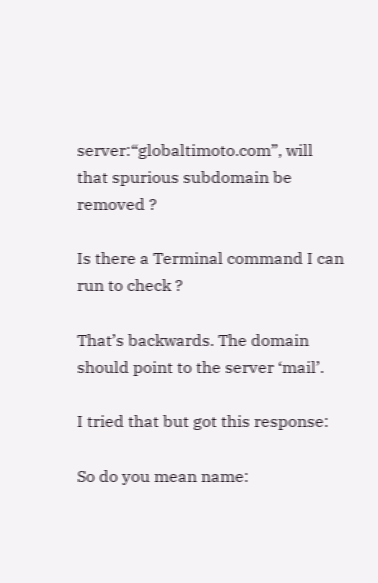server:“globaltimoto.com”, will that spurious subdomain be removed ?

Is there a Terminal command I can run to check ?

That’s backwards. The domain should point to the server ‘mail’.

I tried that but got this response:

So do you mean name: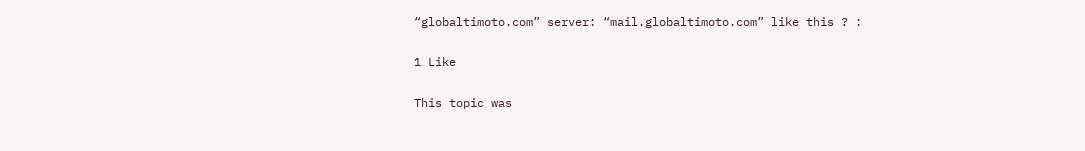“globaltimoto.com” server: “mail.globaltimoto.com” like this ? :

1 Like

This topic was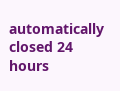automatically closed 24 hours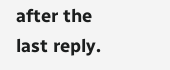after the last reply.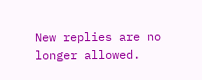New replies are no longer allowed.